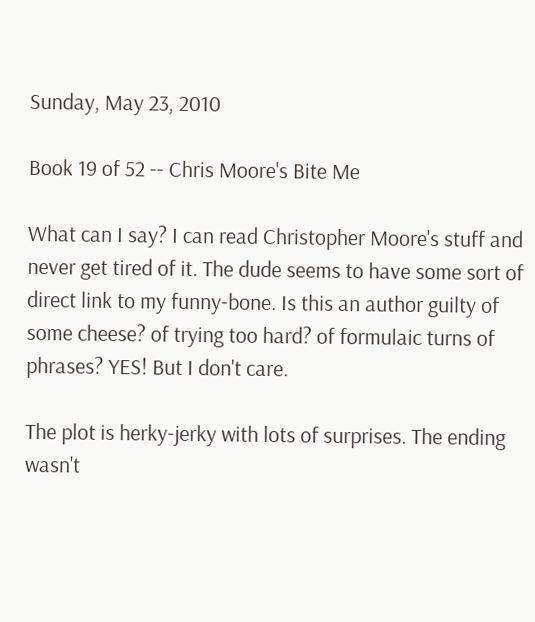Sunday, May 23, 2010

Book 19 of 52 -- Chris Moore's Bite Me

What can I say? I can read Christopher Moore's stuff and never get tired of it. The dude seems to have some sort of direct link to my funny-bone. Is this an author guilty of some cheese? of trying too hard? of formulaic turns of phrases? YES! But I don't care.

The plot is herky-jerky with lots of surprises. The ending wasn't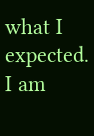what I expected. I am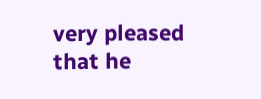very pleased that he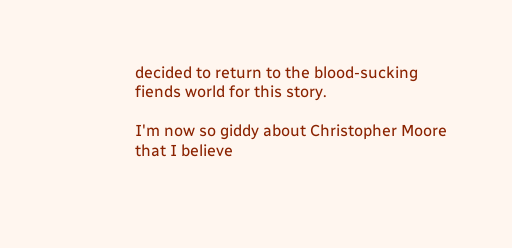decided to return to the blood-sucking fiends world for this story.

I'm now so giddy about Christopher Moore that I believe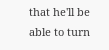that he'll be able to turn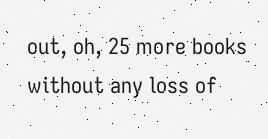out, oh, 25 more books without any loss of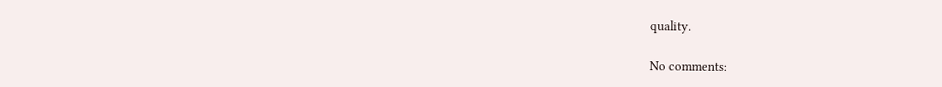quality.

No comments: